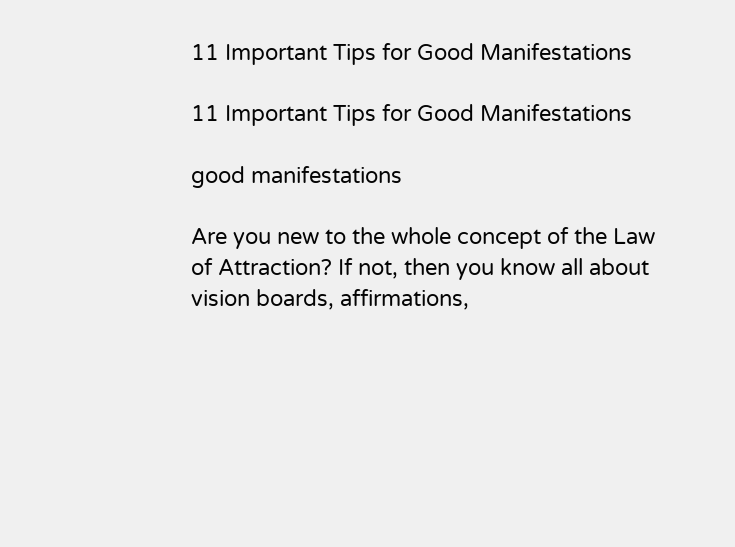11 Important Tips for Good Manifestations

11 Important Tips for Good Manifestations

good manifestations

Are you new to the whole concept of the Law of Attraction? If not, then you know all about vision boards, affirmations,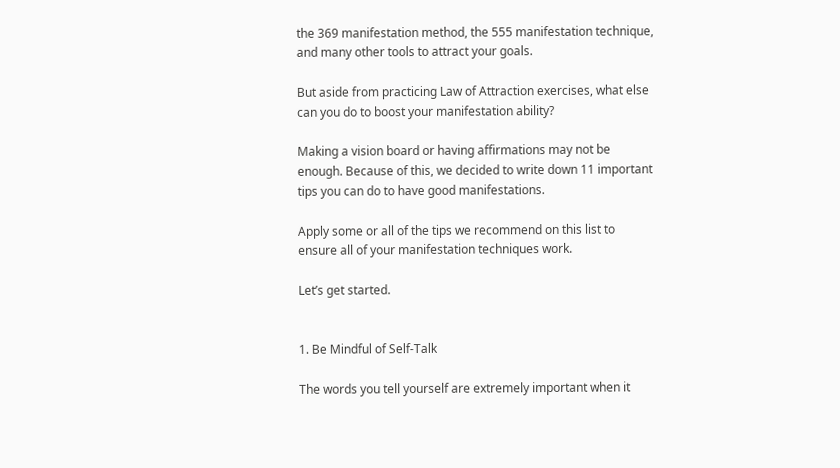the 369 manifestation method, the 555 manifestation technique, and many other tools to attract your goals.

But aside from practicing Law of Attraction exercises, what else can you do to boost your manifestation ability?

Making a vision board or having affirmations may not be enough. Because of this, we decided to write down 11 important tips you can do to have good manifestations.

Apply some or all of the tips we recommend on this list to ensure all of your manifestation techniques work.

Let’s get started.


1. Be Mindful of Self-Talk

The words you tell yourself are extremely important when it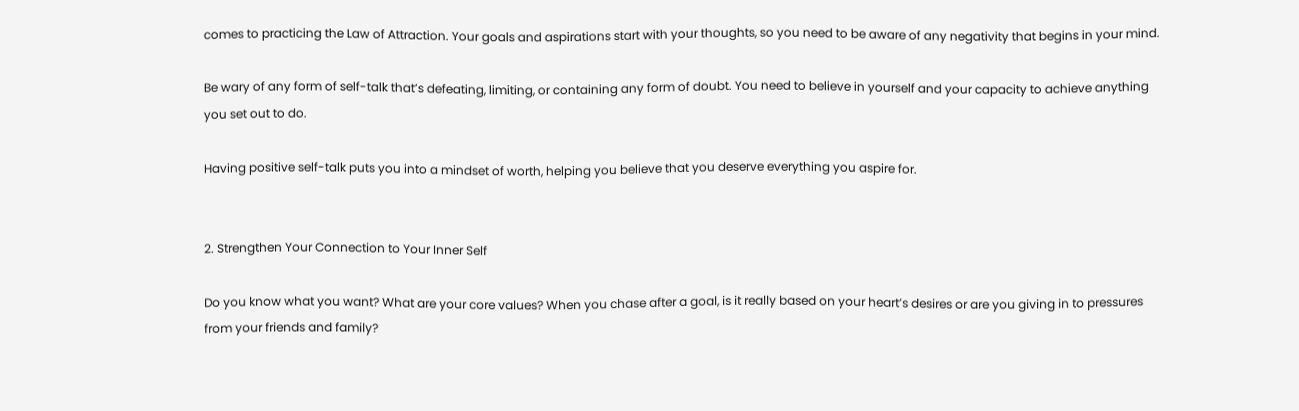comes to practicing the Law of Attraction. Your goals and aspirations start with your thoughts, so you need to be aware of any negativity that begins in your mind.

Be wary of any form of self-talk that’s defeating, limiting, or containing any form of doubt. You need to believe in yourself and your capacity to achieve anything you set out to do.

Having positive self-talk puts you into a mindset of worth, helping you believe that you deserve everything you aspire for.


2. Strengthen Your Connection to Your Inner Self

Do you know what you want? What are your core values? When you chase after a goal, is it really based on your heart’s desires or are you giving in to pressures from your friends and family?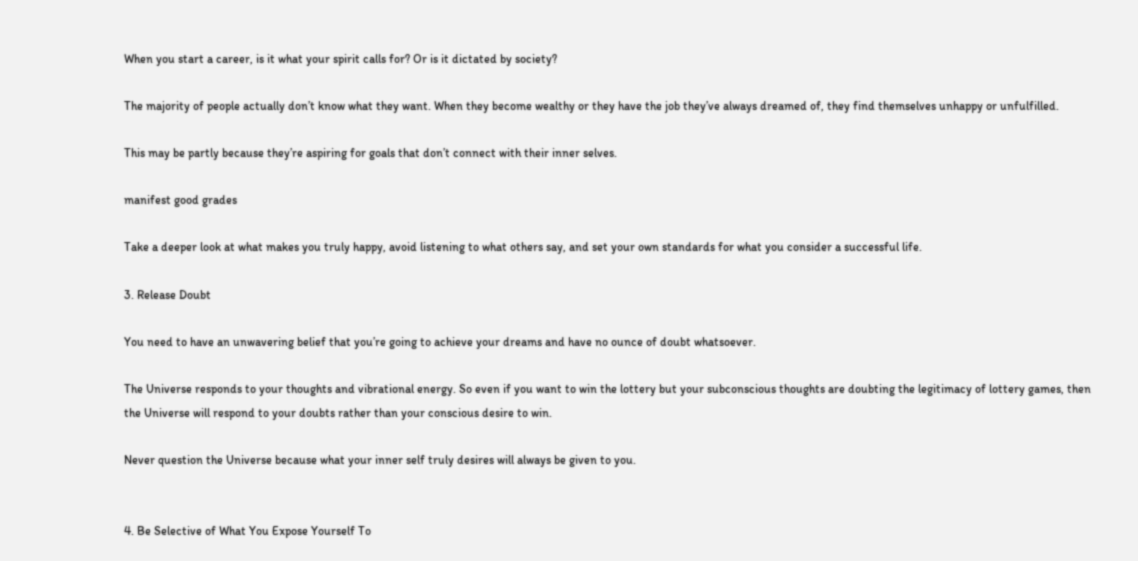When you start a career, is it what your spirit calls for? Or is it dictated by society?

The majority of people actually don’t know what they want. When they become wealthy or they have the job they’ve always dreamed of, they find themselves unhappy or unfulfilled.

This may be partly because they’re aspiring for goals that don’t connect with their inner selves.

manifest good grades

Take a deeper look at what makes you truly happy, avoid listening to what others say, and set your own standards for what you consider a successful life.

3. Release Doubt

You need to have an unwavering belief that you’re going to achieve your dreams and have no ounce of doubt whatsoever.

The Universe responds to your thoughts and vibrational energy. So even if you want to win the lottery but your subconscious thoughts are doubting the legitimacy of lottery games, then the Universe will respond to your doubts rather than your conscious desire to win.

Never question the Universe because what your inner self truly desires will always be given to you.


4. Be Selective of What You Expose Yourself To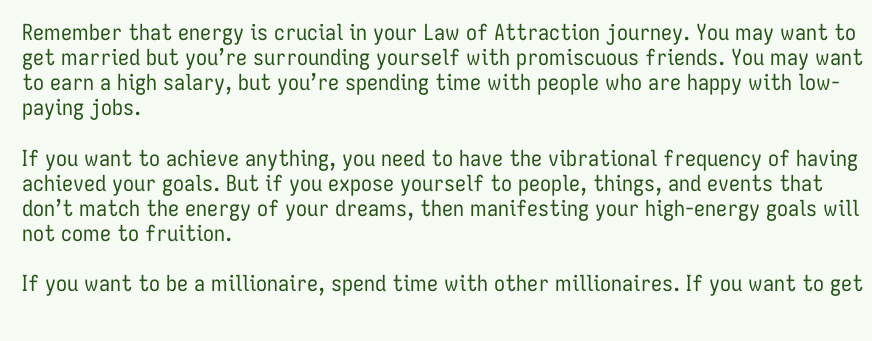Remember that energy is crucial in your Law of Attraction journey. You may want to get married but you’re surrounding yourself with promiscuous friends. You may want to earn a high salary, but you’re spending time with people who are happy with low-paying jobs.

If you want to achieve anything, you need to have the vibrational frequency of having achieved your goals. But if you expose yourself to people, things, and events that don’t match the energy of your dreams, then manifesting your high-energy goals will not come to fruition.

If you want to be a millionaire, spend time with other millionaires. If you want to get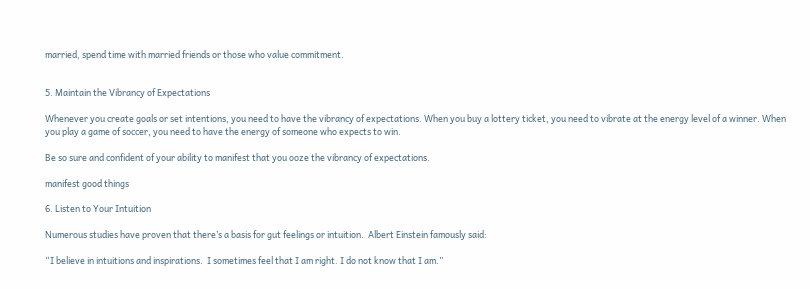married, spend time with married friends or those who value commitment.


5. Maintain the Vibrancy of Expectations

Whenever you create goals or set intentions, you need to have the vibrancy of expectations. When you buy a lottery ticket, you need to vibrate at the energy level of a winner. When you play a game of soccer, you need to have the energy of someone who expects to win.

Be so sure and confident of your ability to manifest that you ooze the vibrancy of expectations.

manifest good things

6. Listen to Your Intuition

Numerous studies have proven that there’s a basis for gut feelings or intuition.  Albert Einstein famously said:

“I believe in intuitions and inspirations.  I sometimes feel that I am right. I do not know that I am.”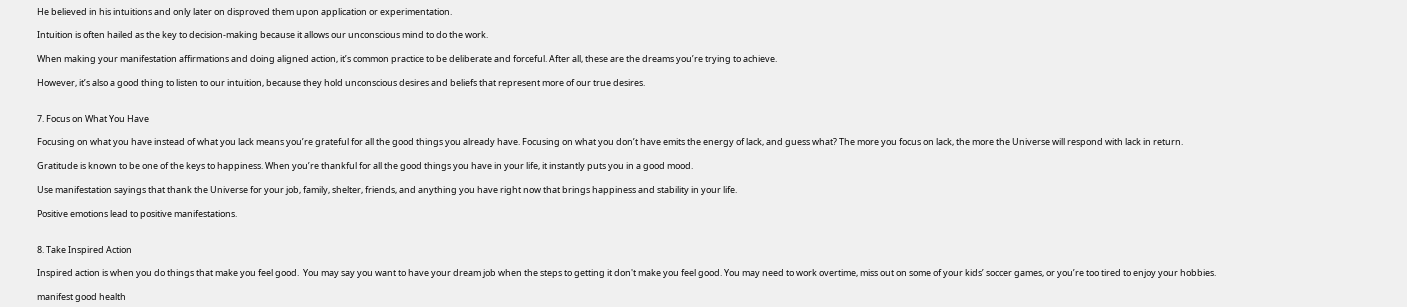He believed in his intuitions and only later on disproved them upon application or experimentation.

Intuition is often hailed as the key to decision-making because it allows our unconscious mind to do the work.

When making your manifestation affirmations and doing aligned action, it’s common practice to be deliberate and forceful. After all, these are the dreams you’re trying to achieve.

However, it’s also a good thing to listen to our intuition, because they hold unconscious desires and beliefs that represent more of our true desires.


7. Focus on What You Have

Focusing on what you have instead of what you lack means you’re grateful for all the good things you already have. Focusing on what you don’t have emits the energy of lack, and guess what? The more you focus on lack, the more the Universe will respond with lack in return.

Gratitude is known to be one of the keys to happiness. When you’re thankful for all the good things you have in your life, it instantly puts you in a good mood.

Use manifestation sayings that thank the Universe for your job, family, shelter, friends, and anything you have right now that brings happiness and stability in your life.

Positive emotions lead to positive manifestations.


8. Take Inspired Action

Inspired action is when you do things that make you feel good.  You may say you want to have your dream job when the steps to getting it don't make you feel good. You may need to work overtime, miss out on some of your kids’ soccer games, or you’re too tired to enjoy your hobbies.

manifest good health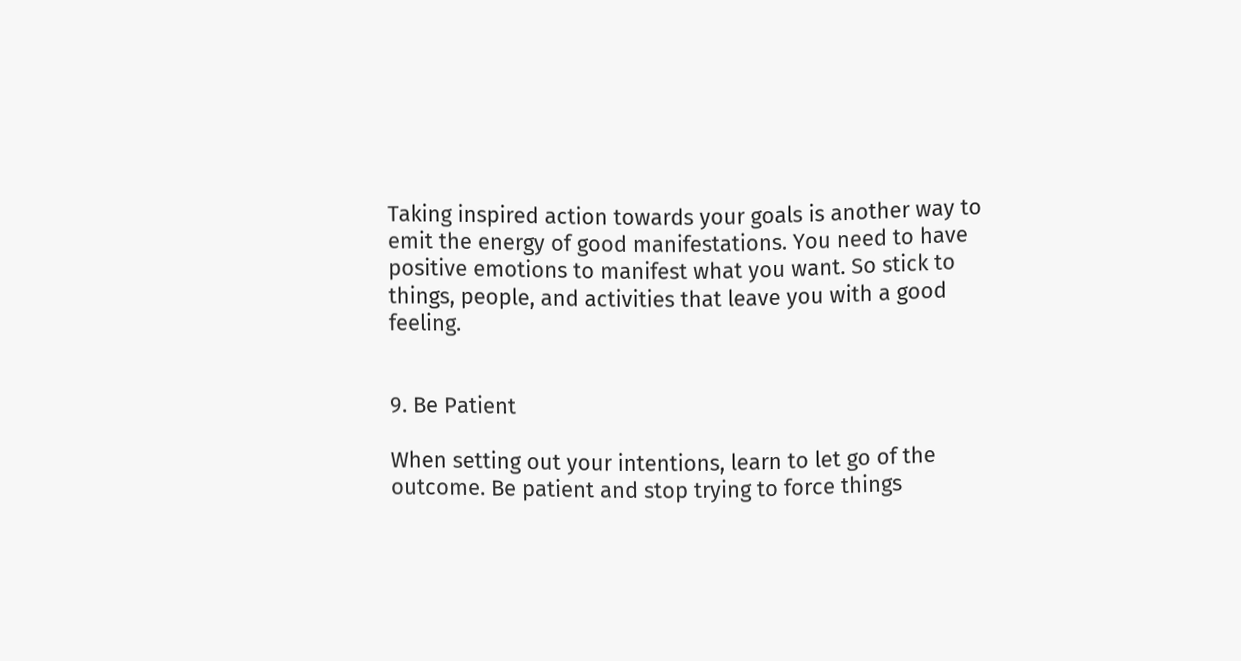Taking inspired action towards your goals is another way to emit the energy of good manifestations. You need to have positive emotions to manifest what you want. So stick to things, people, and activities that leave you with a good feeling.


9. Be Patient

When setting out your intentions, learn to let go of the outcome. Be patient and stop trying to force things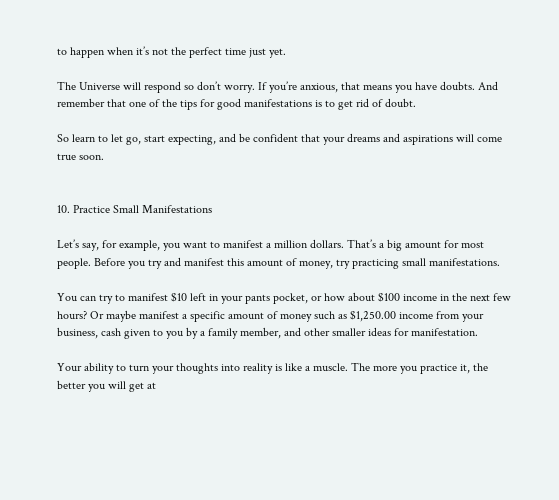to happen when it’s not the perfect time just yet.

The Universe will respond so don’t worry. If you’re anxious, that means you have doubts. And remember that one of the tips for good manifestations is to get rid of doubt.

So learn to let go, start expecting, and be confident that your dreams and aspirations will come true soon.


10. Practice Small Manifestations

Let’s say, for example, you want to manifest a million dollars. That’s a big amount for most people. Before you try and manifest this amount of money, try practicing small manifestations.

You can try to manifest $10 left in your pants pocket, or how about $100 income in the next few hours? Or maybe manifest a specific amount of money such as $1,250.00 income from your business, cash given to you by a family member, and other smaller ideas for manifestation.

Your ability to turn your thoughts into reality is like a muscle. The more you practice it, the better you will get at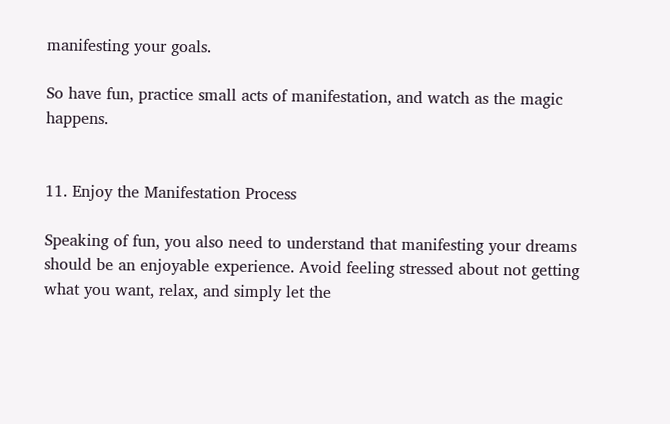manifesting your goals.

So have fun, practice small acts of manifestation, and watch as the magic happens.


11. Enjoy the Manifestation Process

Speaking of fun, you also need to understand that manifesting your dreams should be an enjoyable experience. Avoid feeling stressed about not getting what you want, relax, and simply let the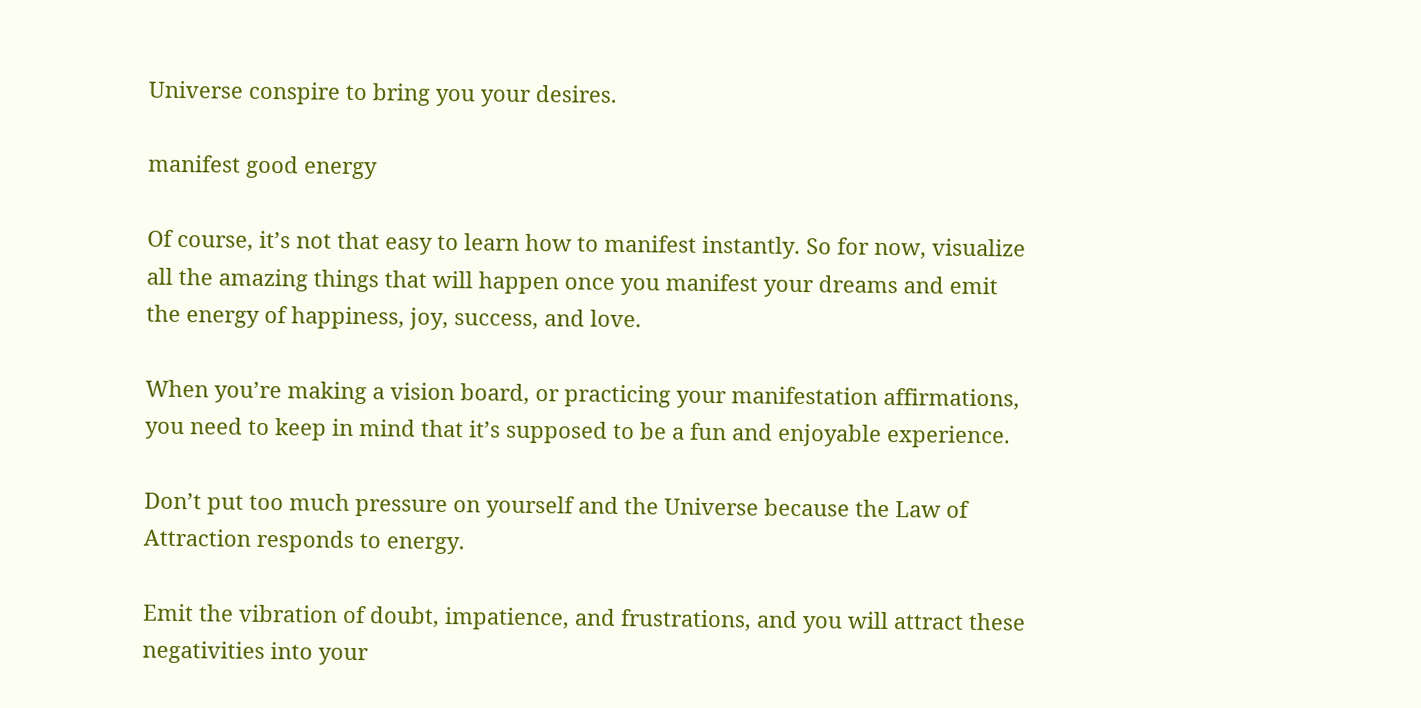Universe conspire to bring you your desires.

manifest good energy

Of course, it’s not that easy to learn how to manifest instantly. So for now, visualize all the amazing things that will happen once you manifest your dreams and emit the energy of happiness, joy, success, and love.

When you’re making a vision board, or practicing your manifestation affirmations, you need to keep in mind that it’s supposed to be a fun and enjoyable experience.

Don’t put too much pressure on yourself and the Universe because the Law of Attraction responds to energy.

Emit the vibration of doubt, impatience, and frustrations, and you will attract these negativities into your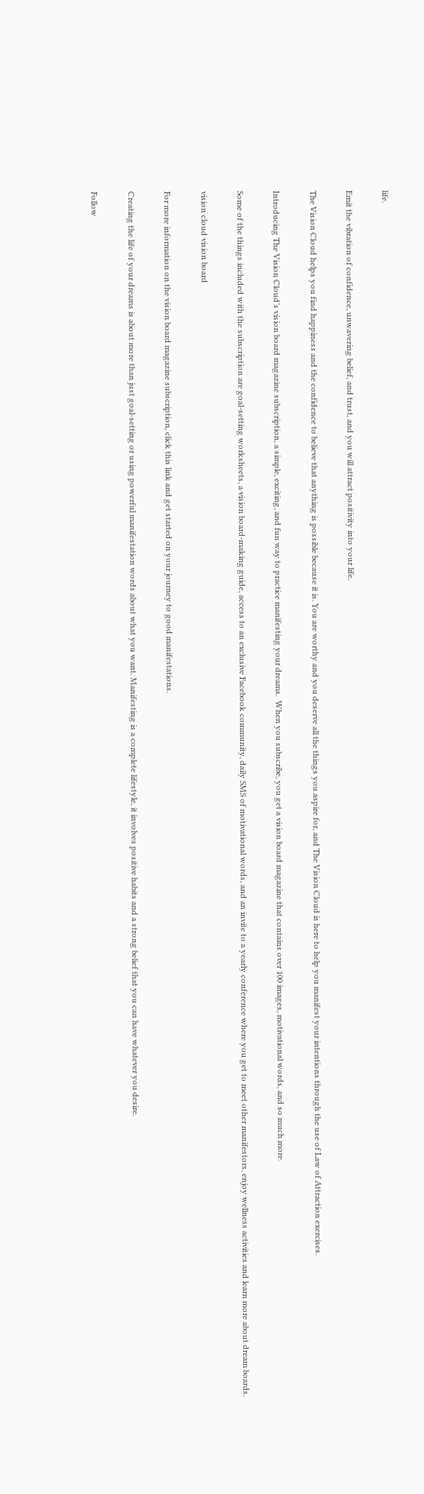life.

Emit the vibration of confidence, unwavering belief, and trust, and you will attract positivity into your life.

The Vision Cloud helps you find happiness and the confidence to believe that anything is possible because it is. You are worthy and you deserve all the things you aspire for, and The Vision Cloud is here to help you manifest your intentions through the use of Law of Attraction exercises.

Introducing The Vision Cloud’s vision board magazine subscription, a simple, exciting, and fun way to practice manifesting your dreams.  When you subscribe, you get a vision board magazine that contains over 100 images, motivational words, and so much more.

Some of the things included with the subscription are goal-setting worksheets, a vision board-making guide, access to an exclusive Facebook community, daily SMS of motivational words, and an invite to a yearly conference where you get to meet other manifestors, enjoy wellness activities and learn more about dream boards.

vision cloud vision board

For more information on the vision board magazine subscription, click this link and get started on your journey to good manifestations.

Creating the life of your dreams is about more than just goal-setting or using powerful manifestation words about what you want. Manifesting is a complete lifestyle, it involves positive habits and a strong belief that you can have whatever you desire.

Follow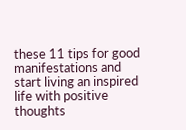these 11 tips for good manifestations and start living an inspired life with positive thoughts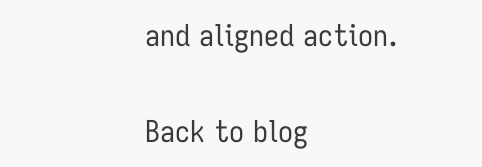and aligned action.

Back to blog